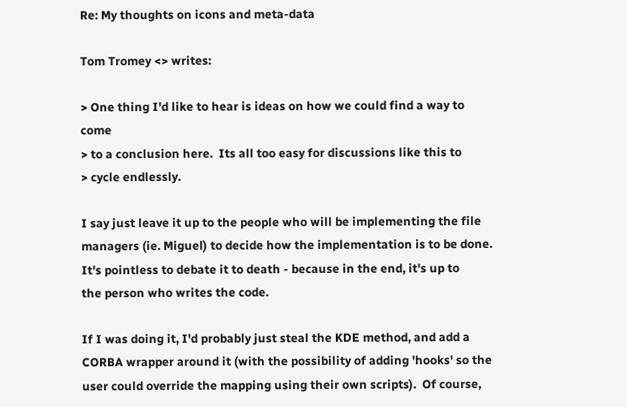Re: My thoughts on icons and meta-data

Tom Tromey <> writes:

> One thing I'd like to hear is ideas on how we could find a way to come
> to a conclusion here.  Its all too easy for discussions like this to
> cycle endlessly.

I say just leave it up to the people who will be implementing the file
managers (ie. Miguel) to decide how the implementation is to be done.
It's pointless to debate it to death - because in the end, it's up to
the person who writes the code.

If I was doing it, I'd probably just steal the KDE method, and add a
CORBA wrapper around it (with the possibility of adding 'hooks' so the
user could override the mapping using their own scripts).  Of course,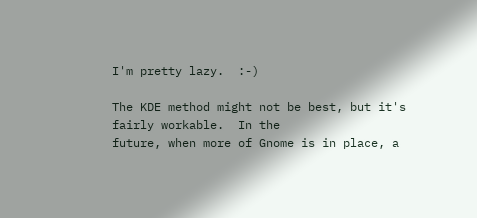I'm pretty lazy.  :-)

The KDE method might not be best, but it's fairly workable.  In the
future, when more of Gnome is in place, a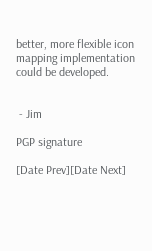better, more flexible icon
mapping implementation could be developed.


 - Jim

PGP signature

[Date Prev][Date Next]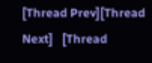[Thread Prev][Thread Next]   [Thread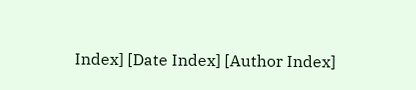Index] [Date Index] [Author Index]